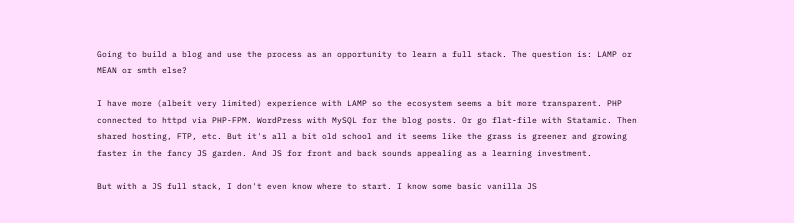Going to build a blog and use the process as an opportunity to learn a full stack. The question is: LAMP or MEAN or smth else?

I have more (albeit very limited) experience with LAMP so the ecosystem seems a bit more transparent. PHP connected to httpd via PHP-FPM. WordPress with MySQL for the blog posts. Or go flat-file with Statamic. Then shared hosting, FTP, etc. But it's all a bit old school and it seems like the grass is greener and growing faster in the fancy JS garden. And JS for front and back sounds appealing as a learning investment.

But with a JS full stack, I don't even know where to start. I know some basic vanilla JS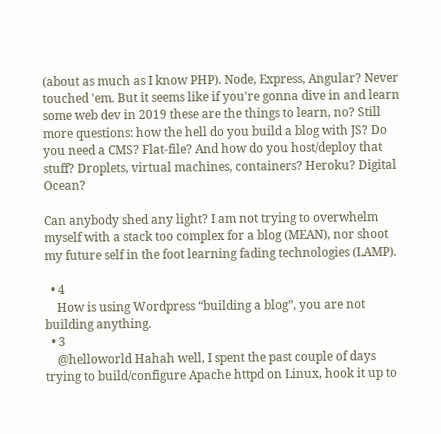(about as much as I know PHP). Node, Express, Angular? Never touched 'em. But it seems like if you're gonna dive in and learn some web dev in 2019 these are the things to learn, no? Still more questions: how the hell do you build a blog with JS? Do you need a CMS? Flat-file? And how do you host/deploy that stuff? Droplets, virtual machines, containers? Heroku? Digital Ocean?

Can anybody shed any light? I am not trying to overwhelm myself with a stack too complex for a blog (MEAN), nor shoot my future self in the foot learning fading technologies (LAMP).

  • 4
    How is using Wordpress “building a blog”, you are not building anything.
  • 3
    @helloworld Hahah well, I spent the past couple of days trying to build/configure Apache httpd on Linux, hook it up to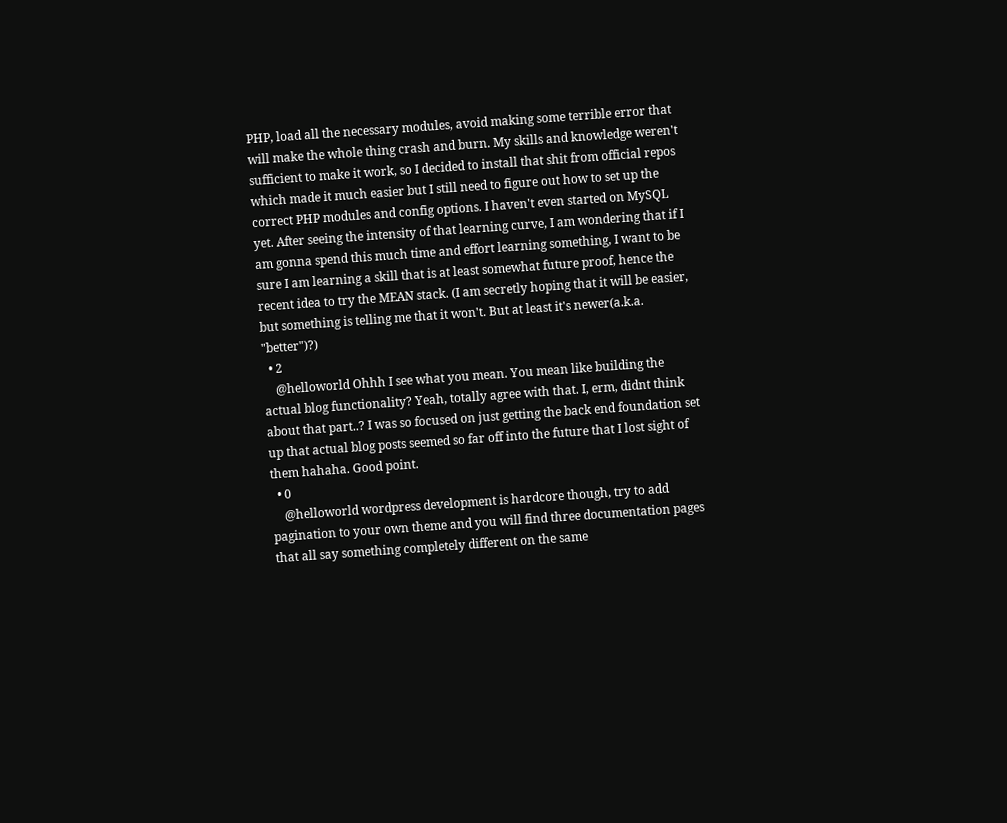PHP, load all the necessary modules, avoid making some terrible error that will make the whole thing crash and burn. My skills and knowledge weren't sufficient to make it work, so I decided to install that shit from official repos which made it much easier but I still need to figure out how to set up the correct PHP modules and config options. I haven't even started on MySQL yet. After seeing the intensity of that learning curve, I am wondering that if I am gonna spend this much time and effort learning something, I want to be sure I am learning a skill that is at least somewhat future proof, hence the recent idea to try the MEAN stack. (I am secretly hoping that it will be easier, but something is telling me that it won't. But at least it's newer(a.k.a. "better")?)
  • 2
    @helloworld Ohhh I see what you mean. You mean like building the actual blog functionality? Yeah, totally agree with that. I, erm, didnt think about that part..? I was so focused on just getting the back end foundation set up that actual blog posts seemed so far off into the future that I lost sight of them hahaha. Good point.
  • 0
    @helloworld wordpress development is hardcore though, try to add pagination to your own theme and you will find three documentation pages that all say something completely different on the same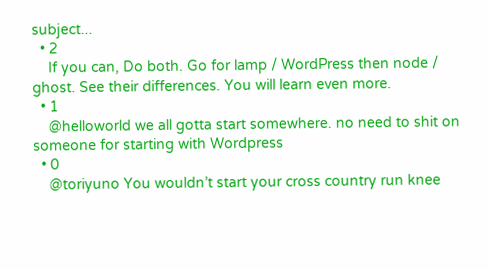subject...
  • 2
    If you can, Do both. Go for lamp / WordPress then node / ghost. See their differences. You will learn even more.
  • 1
    @helloworld we all gotta start somewhere. no need to shit on someone for starting with Wordpress
  • 0
    @toriyuno You wouldn’t start your cross country run knee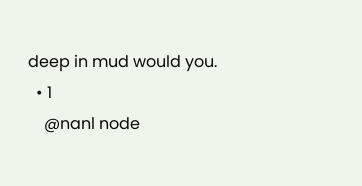deep in mud would you.
  • 1
    @nanl node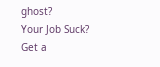ghost?
Your Job Suck?
Get a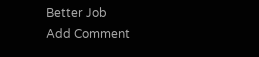Better Job
Add Comment